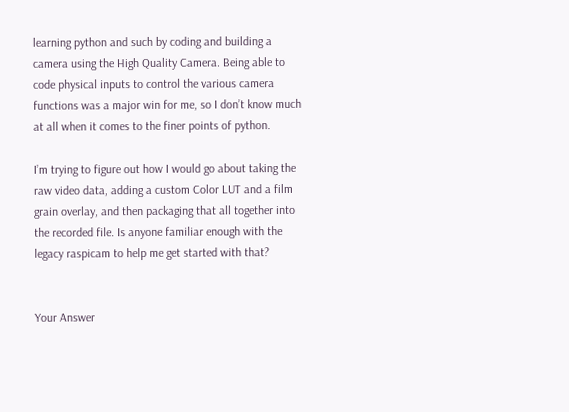learning python and such by coding and building a camera using the High Quality Camera. Being able to code physical inputs to control the various camera functions was a major win for me, so I don’t know much at all when it comes to the finer points of python.

I’m trying to figure out how I would go about taking the raw video data, adding a custom Color LUT and a film grain overlay, and then packaging that all together into the recorded file. Is anyone familiar enough with the legacy raspicam to help me get started with that?


Your Answer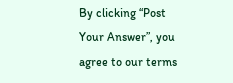By clicking “Post Your Answer”, you agree to our terms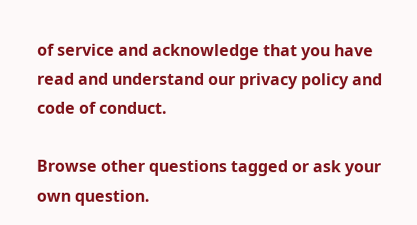of service and acknowledge that you have read and understand our privacy policy and code of conduct.

Browse other questions tagged or ask your own question.